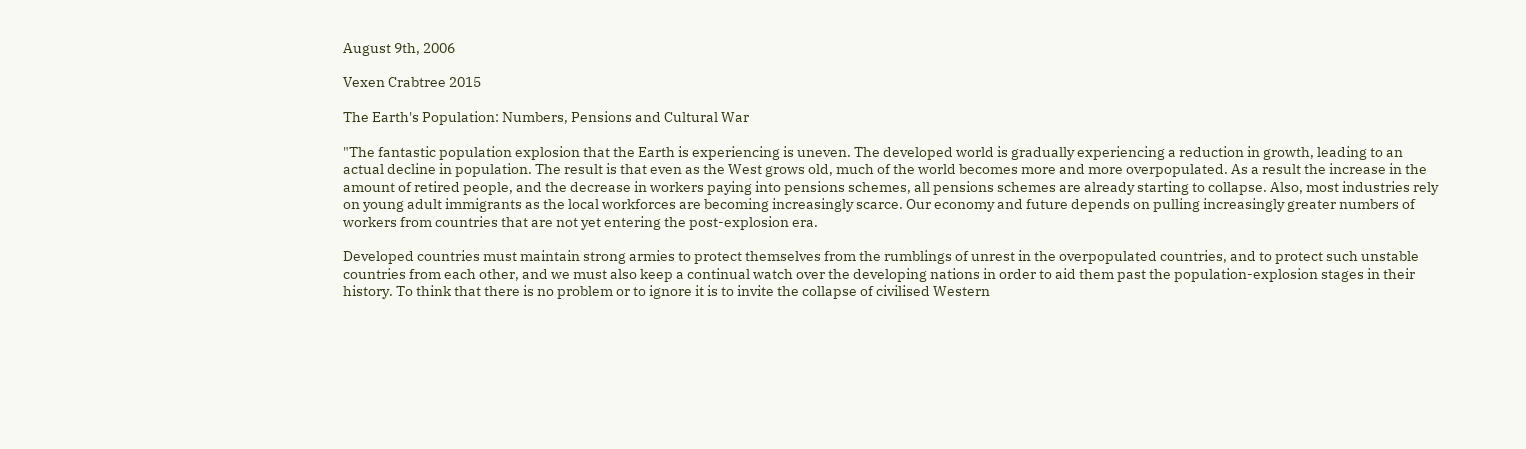August 9th, 2006

Vexen Crabtree 2015

The Earth's Population: Numbers, Pensions and Cultural War

"The fantastic population explosion that the Earth is experiencing is uneven. The developed world is gradually experiencing a reduction in growth, leading to an actual decline in population. The result is that even as the West grows old, much of the world becomes more and more overpopulated. As a result the increase in the amount of retired people, and the decrease in workers paying into pensions schemes, all pensions schemes are already starting to collapse. Also, most industries rely on young adult immigrants as the local workforces are becoming increasingly scarce. Our economy and future depends on pulling increasingly greater numbers of workers from countries that are not yet entering the post-explosion era.

Developed countries must maintain strong armies to protect themselves from the rumblings of unrest in the overpopulated countries, and to protect such unstable countries from each other, and we must also keep a continual watch over the developing nations in order to aid them past the population-explosion stages in their history. To think that there is no problem or to ignore it is to invite the collapse of civilised Western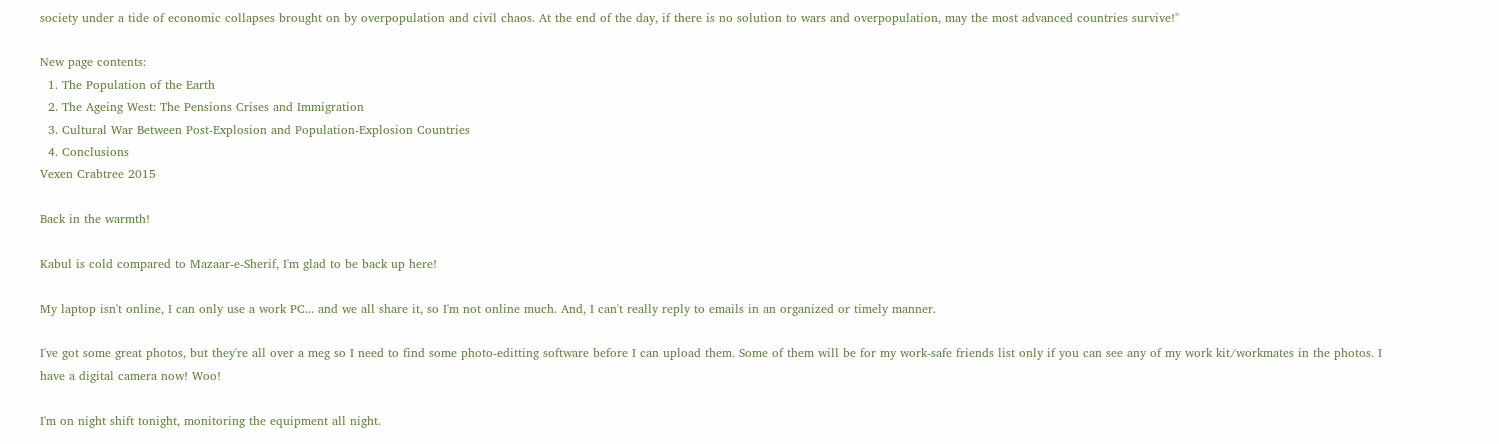society under a tide of economic collapses brought on by overpopulation and civil chaos. At the end of the day, if there is no solution to wars and overpopulation, may the most advanced countries survive!"

New page contents:
  1. The Population of the Earth
  2. The Ageing West: The Pensions Crises and Immigration
  3. Cultural War Between Post-Explosion and Population-Explosion Countries
  4. Conclusions
Vexen Crabtree 2015

Back in the warmth!

Kabul is cold compared to Mazaar-e-Sherif, I'm glad to be back up here!

My laptop isn't online, I can only use a work PC... and we all share it, so I'm not online much. And, I can't really reply to emails in an organized or timely manner.

I've got some great photos, but they're all over a meg so I need to find some photo-editting software before I can upload them. Some of them will be for my work-safe friends list only if you can see any of my work kit/workmates in the photos. I have a digital camera now! Woo!

I'm on night shift tonight, monitoring the equipment all night.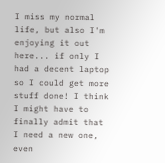I miss my normal life, but also I'm enjoying it out here... if only I had a decent laptop so I could get more stuff done! I think I might have to finally admit that I need a new one, even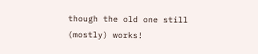though the old one still (mostly) works!